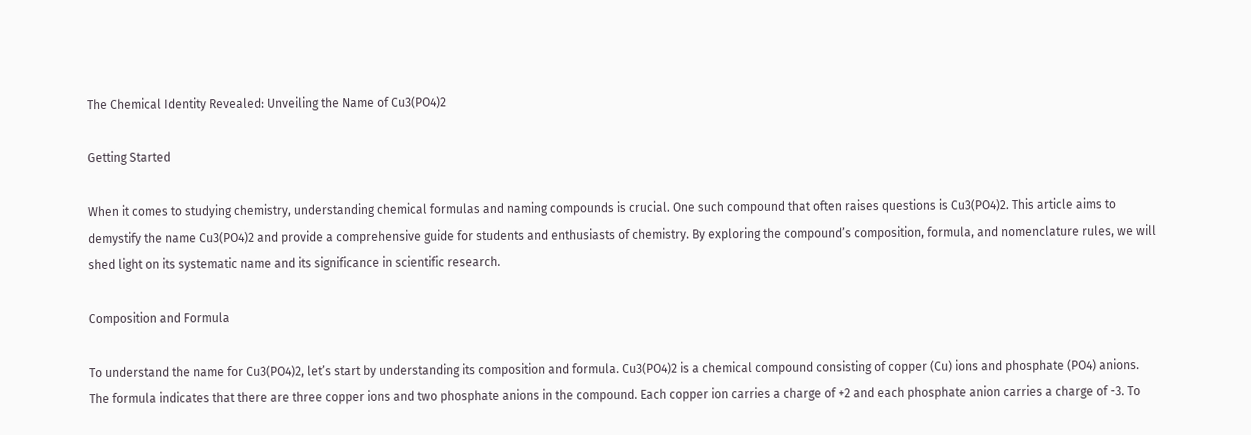The Chemical Identity Revealed: Unveiling the Name of Cu3(PO4)2

Getting Started

When it comes to studying chemistry, understanding chemical formulas and naming compounds is crucial. One such compound that often raises questions is Cu3(PO4)2. This article aims to demystify the name Cu3(PO4)2 and provide a comprehensive guide for students and enthusiasts of chemistry. By exploring the compound’s composition, formula, and nomenclature rules, we will shed light on its systematic name and its significance in scientific research.

Composition and Formula

To understand the name for Cu3(PO4)2, let’s start by understanding its composition and formula. Cu3(PO4)2 is a chemical compound consisting of copper (Cu) ions and phosphate (PO4) anions. The formula indicates that there are three copper ions and two phosphate anions in the compound. Each copper ion carries a charge of +2 and each phosphate anion carries a charge of -3. To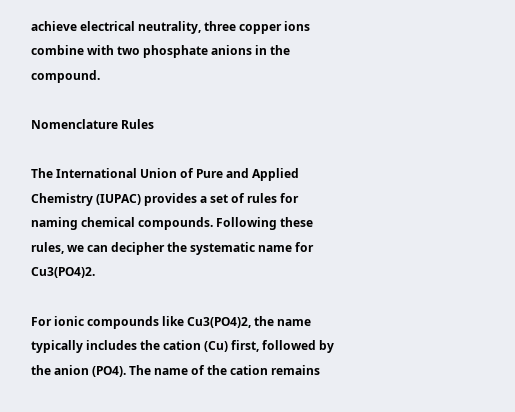achieve electrical neutrality, three copper ions combine with two phosphate anions in the compound.

Nomenclature Rules

The International Union of Pure and Applied Chemistry (IUPAC) provides a set of rules for naming chemical compounds. Following these rules, we can decipher the systematic name for Cu3(PO4)2.

For ionic compounds like Cu3(PO4)2, the name typically includes the cation (Cu) first, followed by the anion (PO4). The name of the cation remains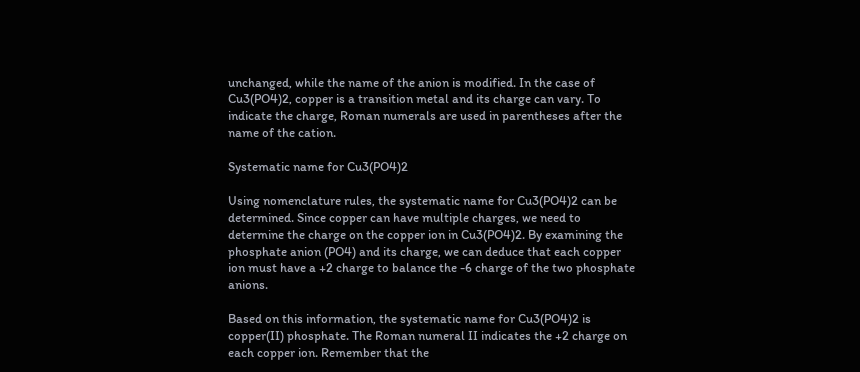unchanged, while the name of the anion is modified. In the case of Cu3(PO4)2, copper is a transition metal and its charge can vary. To indicate the charge, Roman numerals are used in parentheses after the name of the cation.

Systematic name for Cu3(PO4)2

Using nomenclature rules, the systematic name for Cu3(PO4)2 can be determined. Since copper can have multiple charges, we need to determine the charge on the copper ion in Cu3(PO4)2. By examining the phosphate anion (PO4) and its charge, we can deduce that each copper ion must have a +2 charge to balance the -6 charge of the two phosphate anions.

Based on this information, the systematic name for Cu3(PO4)2 is copper(II) phosphate. The Roman numeral II indicates the +2 charge on each copper ion. Remember that the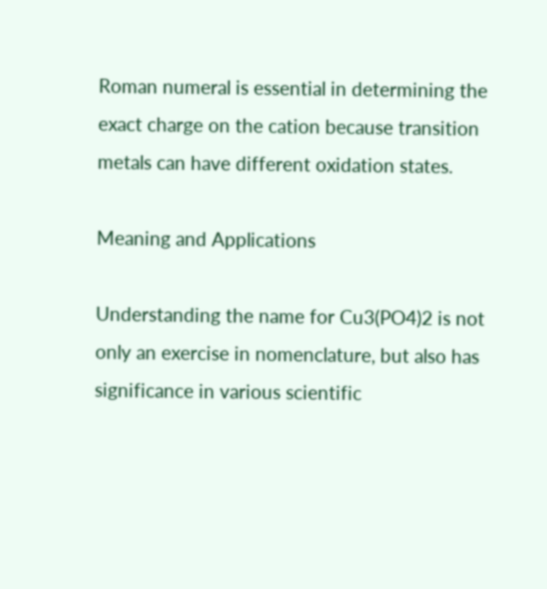Roman numeral is essential in determining the exact charge on the cation because transition metals can have different oxidation states.

Meaning and Applications

Understanding the name for Cu3(PO4)2 is not only an exercise in nomenclature, but also has significance in various scientific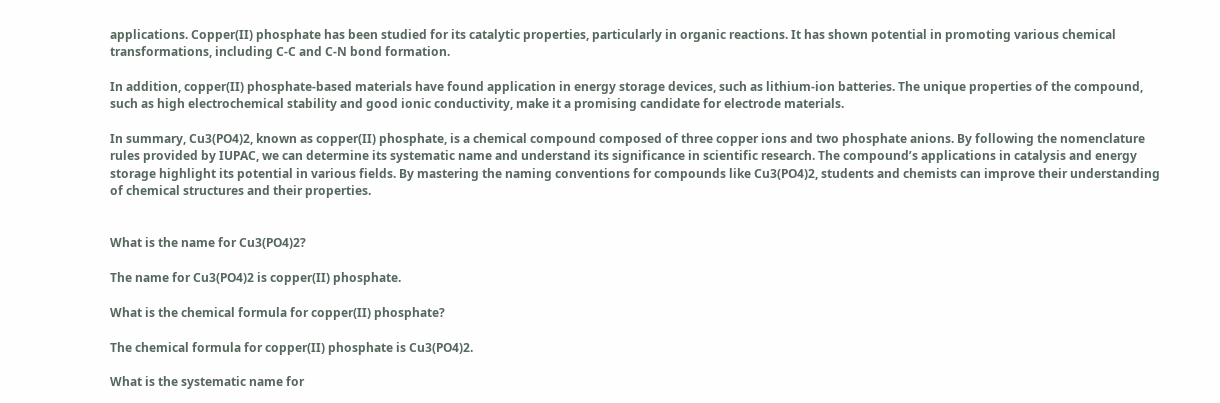applications. Copper(II) phosphate has been studied for its catalytic properties, particularly in organic reactions. It has shown potential in promoting various chemical transformations, including C-C and C-N bond formation.

In addition, copper(II) phosphate-based materials have found application in energy storage devices, such as lithium-ion batteries. The unique properties of the compound, such as high electrochemical stability and good ionic conductivity, make it a promising candidate for electrode materials.

In summary, Cu3(PO4)2, known as copper(II) phosphate, is a chemical compound composed of three copper ions and two phosphate anions. By following the nomenclature rules provided by IUPAC, we can determine its systematic name and understand its significance in scientific research. The compound’s applications in catalysis and energy storage highlight its potential in various fields. By mastering the naming conventions for compounds like Cu3(PO4)2, students and chemists can improve their understanding of chemical structures and their properties.


What is the name for Cu3(PO4)2?

The name for Cu3(PO4)2 is copper(II) phosphate.

What is the chemical formula for copper(II) phosphate?

The chemical formula for copper(II) phosphate is Cu3(PO4)2.

What is the systematic name for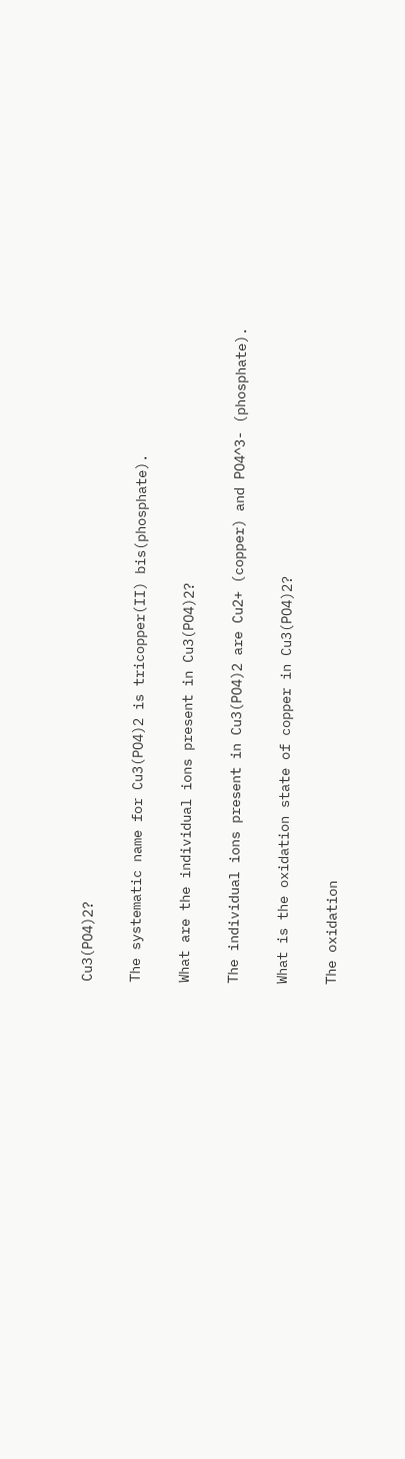Cu3(PO4)2?

The systematic name for Cu3(PO4)2 is tricopper(II) bis(phosphate).

What are the individual ions present in Cu3(PO4)2?

The individual ions present in Cu3(PO4)2 are Cu2+ (copper) and PO4^3- (phosphate).

What is the oxidation state of copper in Cu3(PO4)2?

The oxidation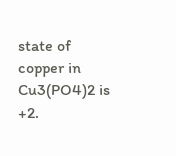state of copper in Cu3(PO4)2 is +2.